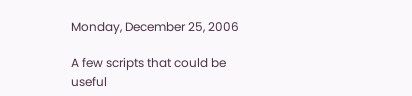Monday, December 25, 2006

A few scripts that could be useful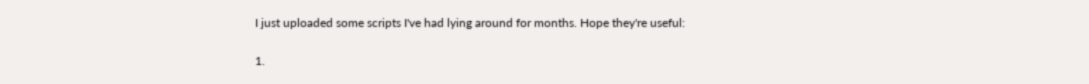I just uploaded some scripts I've had lying around for months. Hope they're useful:

1.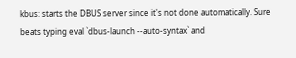kbus: starts the DBUS server since it's not done automatically. Sure beats typing eval `dbus-launch --auto-syntax` and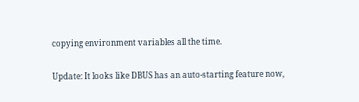copying environment variables all the time.

Update: It looks like DBUS has an auto-starting feature now,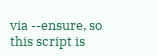via --ensure, so this script is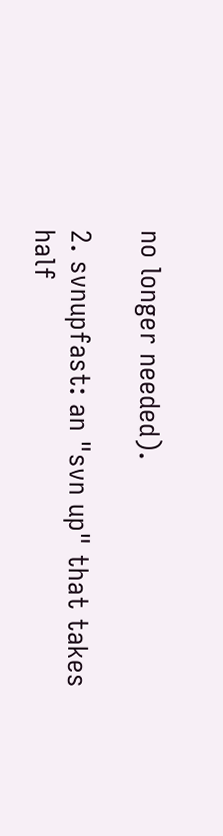no longer needed).

2. svnupfast: an "svn up" that takes half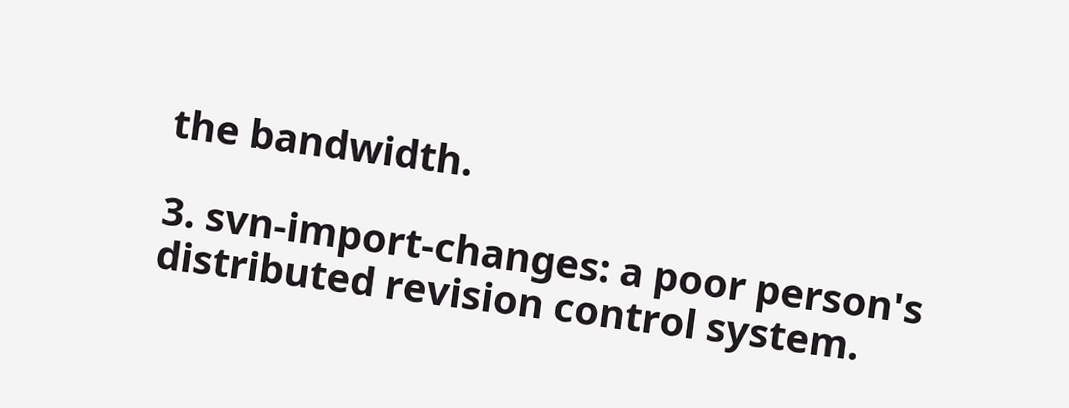the bandwidth.

3. svn-import-changes: a poor person's distributed revision control system.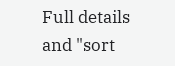Full details and "sort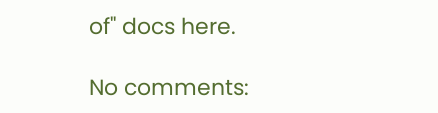of" docs here.

No comments: